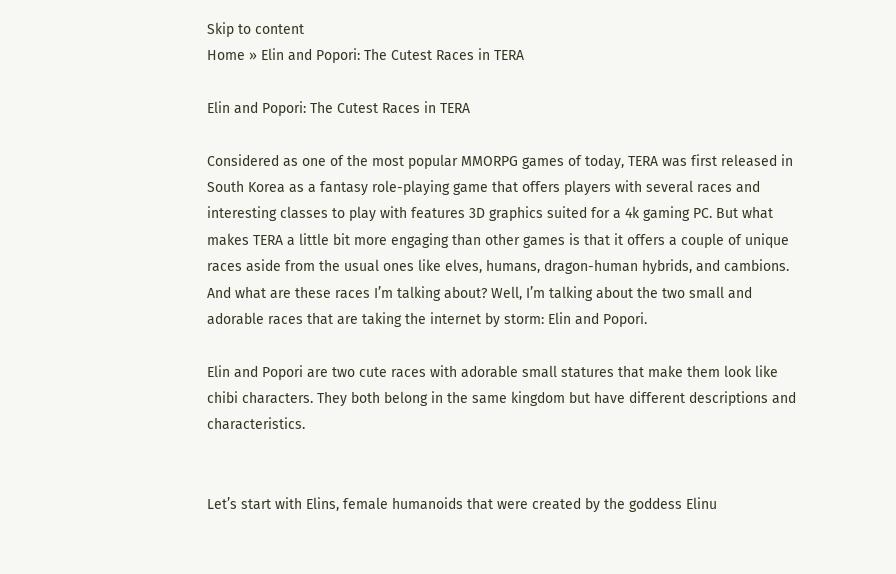Skip to content
Home » Elin and Popori: The Cutest Races in TERA

Elin and Popori: The Cutest Races in TERA

Considered as one of the most popular MMORPG games of today, TERA was first released in South Korea as a fantasy role-playing game that offers players with several races and interesting classes to play with features 3D graphics suited for a 4k gaming PC. But what makes TERA a little bit more engaging than other games is that it offers a couple of unique races aside from the usual ones like elves, humans, dragon-human hybrids, and cambions. And what are these races I’m talking about? Well, I’m talking about the two small and adorable races that are taking the internet by storm: Elin and Popori.

Elin and Popori are two cute races with adorable small statures that make them look like chibi characters. They both belong in the same kingdom but have different descriptions and characteristics.


Let’s start with Elins, female humanoids that were created by the goddess Elinu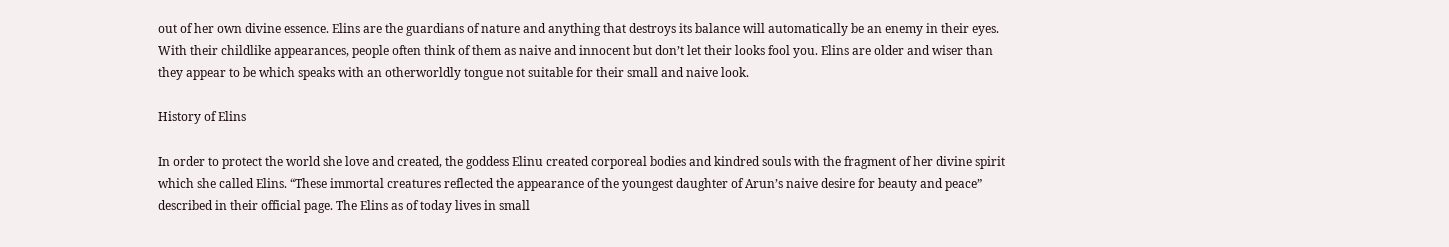out of her own divine essence. Elins are the guardians of nature and anything that destroys its balance will automatically be an enemy in their eyes. With their childlike appearances, people often think of them as naive and innocent but don’t let their looks fool you. Elins are older and wiser than they appear to be which speaks with an otherworldly tongue not suitable for their small and naive look.

History of Elins

In order to protect the world she love and created, the goddess Elinu created corporeal bodies and kindred souls with the fragment of her divine spirit which she called Elins. “These immortal creatures reflected the appearance of the youngest daughter of Arun’s naive desire for beauty and peace” described in their official page. The Elins as of today lives in small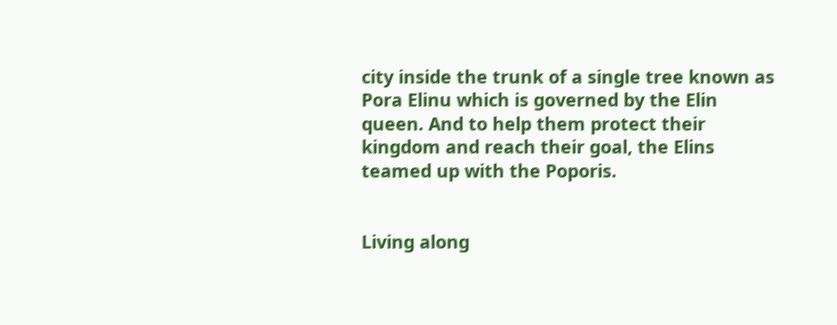city inside the trunk of a single tree known as Pora Elinu which is governed by the Elin queen. And to help them protect their kingdom and reach their goal, the Elins teamed up with the Poporis.


Living along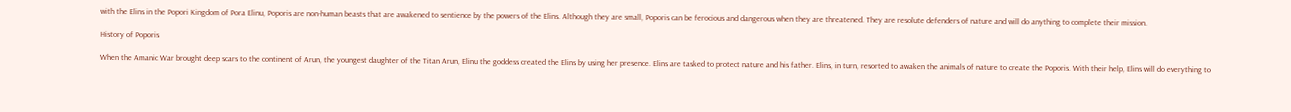with the Elins in the Popori Kingdom of Pora Elinu, Poporis are non-human beasts that are awakened to sentience by the powers of the Elins. Although they are small, Poporis can be ferocious and dangerous when they are threatened. They are resolute defenders of nature and will do anything to complete their mission.

History of Poporis

When the Amanic War brought deep scars to the continent of Arun, the youngest daughter of the Titan Arun, Elinu the goddess created the Elins by using her presence. Elins are tasked to protect nature and his father. Elins, in turn, resorted to awaken the animals of nature to create the Poporis. With their help, Elins will do everything to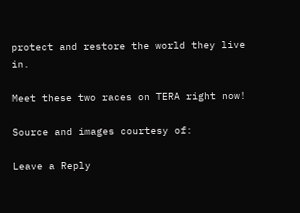protect and restore the world they live in.

Meet these two races on TERA right now!

Source and images courtesy of:

Leave a Reply